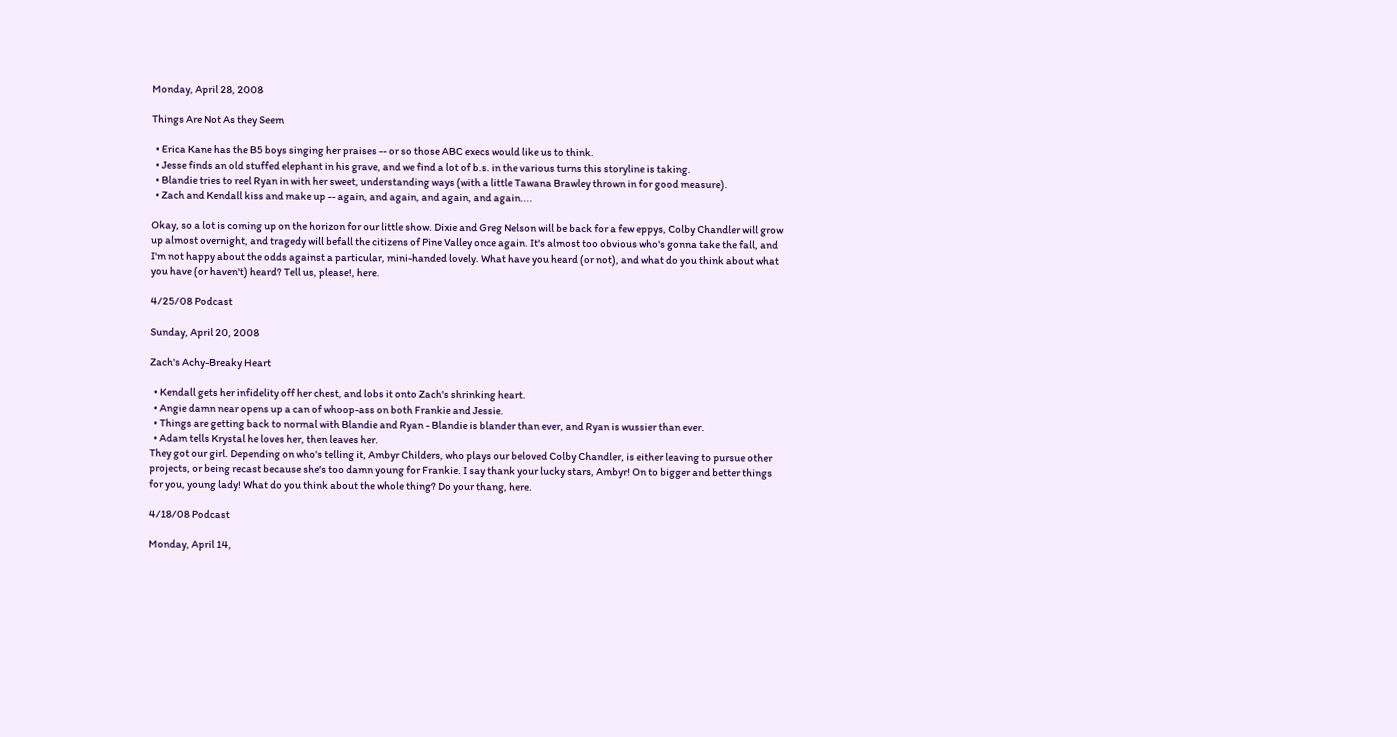Monday, April 28, 2008

Things Are Not As they Seem

  • Erica Kane has the B5 boys singing her praises -- or so those ABC execs would like us to think.
  • Jesse finds an old stuffed elephant in his grave, and we find a lot of b.s. in the various turns this storyline is taking.
  • Blandie tries to reel Ryan in with her sweet, understanding ways (with a little Tawana Brawley thrown in for good measure).
  • Zach and Kendall kiss and make up -- again, and again, and again, and again....

Okay, so a lot is coming up on the horizon for our little show. Dixie and Greg Nelson will be back for a few eppys, Colby Chandler will grow up almost overnight, and tragedy will befall the citizens of Pine Valley once again. It's almost too obvious who's gonna take the fall, and I'm not happy about the odds against a particular, mini-handed lovely. What have you heard (or not), and what do you think about what you have (or haven't) heard? Tell us, please!, here.

4/25/08 Podcast

Sunday, April 20, 2008

Zach's Achy-Breaky Heart

  • Kendall gets her infidelity off her chest, and lobs it onto Zach's shrinking heart.
  • Angie damn near opens up a can of whoop-ass on both Frankie and Jessie.
  • Things are getting back to normal with Blandie and Ryan - Blandie is blander than ever, and Ryan is wussier than ever.
  • Adam tells Krystal he loves her, then leaves her.
They got our girl. Depending on who's telling it, Ambyr Childers, who plays our beloved Colby Chandler, is either leaving to pursue other projects, or being recast because she's too damn young for Frankie. I say thank your lucky stars, Ambyr! On to bigger and better things for you, young lady! What do you think about the whole thing? Do your thang, here.

4/18/08 Podcast

Monday, April 14,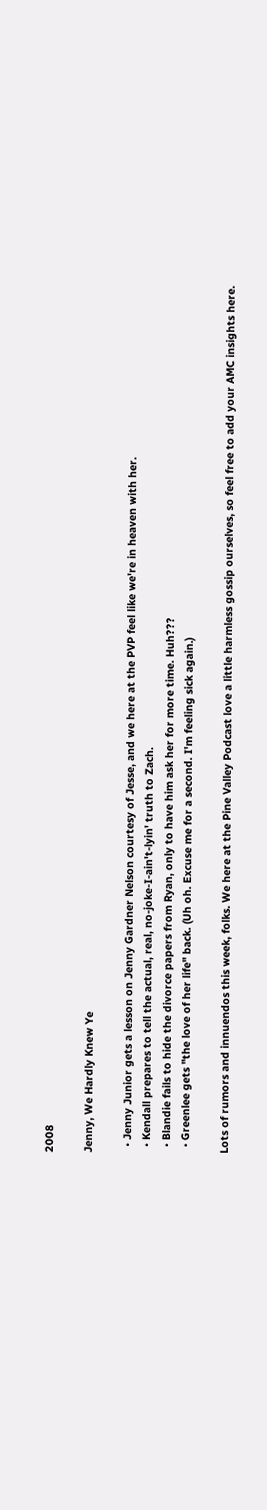2008

Jenny, We Hardly Knew Ye

  • Jenny Junior gets a lesson on Jenny Gardner Nelson courtesy of Jesse, and we here at the PVP feel like we're in heaven with her.
  • Kendall prepares to tell the actual, real, no-joke-I-ain't-lyin' truth to Zach.
  • Blandie fails to hide the divorce papers from Ryan, only to have him ask her for more time. Huh???
  • Greenlee gets "the love of her life" back. (Uh oh. Excuse me for a second. I'm feeling sick again.)

Lots of rumors and innuendos this week, folks. We here at the Pine Valley Podcast love a little harmless gossip ourselves, so feel free to add your AMC insights here.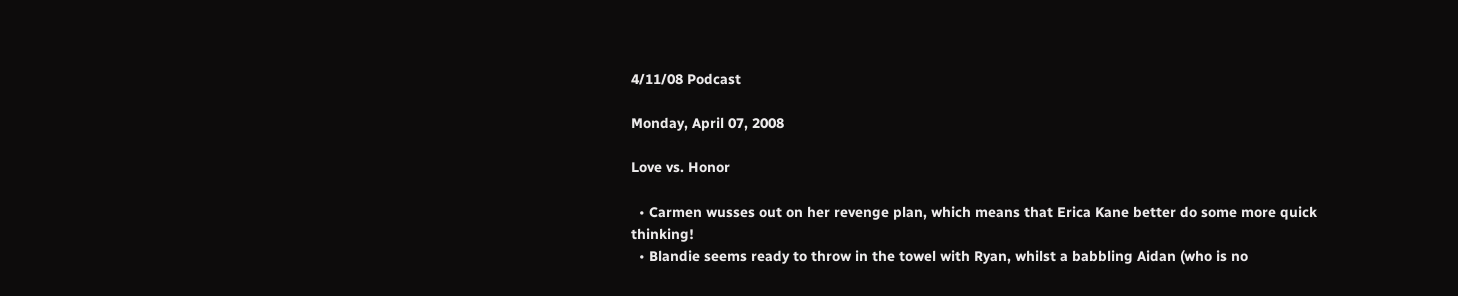4/11/08 Podcast

Monday, April 07, 2008

Love vs. Honor

  • Carmen wusses out on her revenge plan, which means that Erica Kane better do some more quick thinking!
  • Blandie seems ready to throw in the towel with Ryan, whilst a babbling Aidan (who is no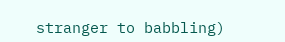stranger to babbling)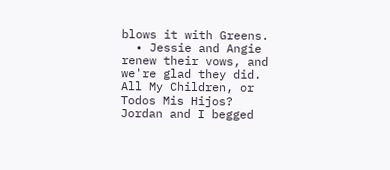blows it with Greens.
  • Jessie and Angie renew their vows, and we're glad they did.
All My Children, or Todos Mis Hijos? Jordan and I begged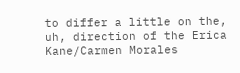to differ a little on the, uh, direction of the Erica Kane/Carmen Morales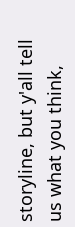storyline, but y'all tell us what you think,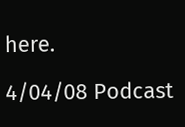here.

4/04/08 Podcast